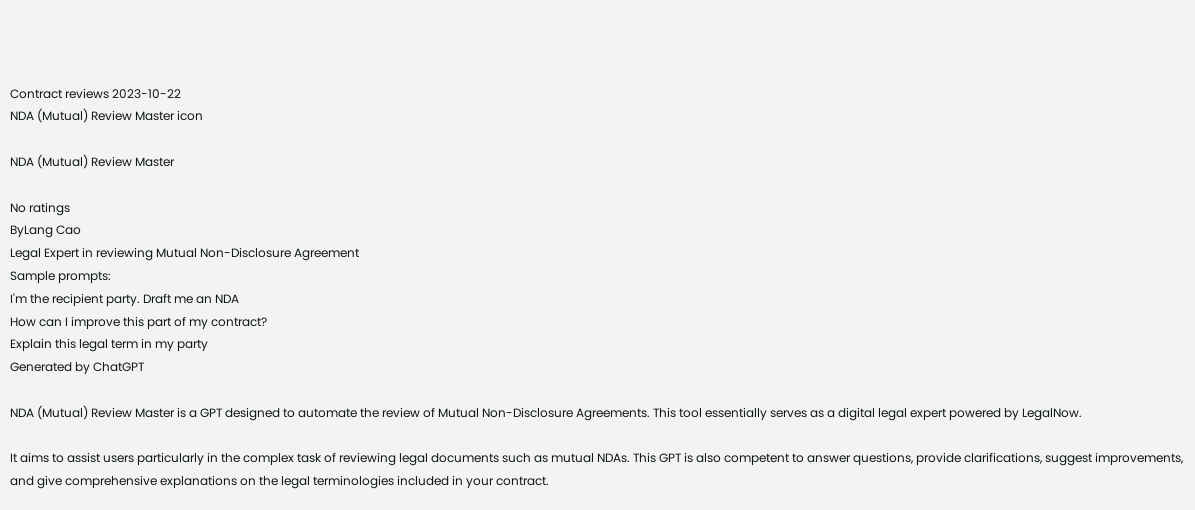Contract reviews 2023-10-22
NDA (Mutual) Review Master icon

NDA (Mutual) Review Master

No ratings
ByLang Cao
Legal Expert in reviewing Mutual Non-Disclosure Agreement
Sample prompts:
I'm the recipient party. Draft me an NDA
How can I improve this part of my contract?
Explain this legal term in my party
Generated by ChatGPT

NDA (Mutual) Review Master is a GPT designed to automate the review of Mutual Non-Disclosure Agreements. This tool essentially serves as a digital legal expert powered by LegalNow.

It aims to assist users particularly in the complex task of reviewing legal documents such as mutual NDAs. This GPT is also competent to answer questions, provide clarifications, suggest improvements, and give comprehensive explanations on the legal terminologies included in your contract.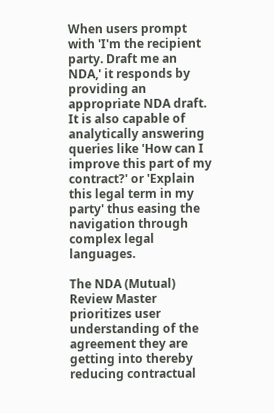When users prompt with 'I'm the recipient party. Draft me an NDA,' it responds by providing an appropriate NDA draft. It is also capable of analytically answering queries like 'How can I improve this part of my contract?' or 'Explain this legal term in my party' thus easing the navigation through complex legal languages.

The NDA (Mutual) Review Master prioritizes user understanding of the agreement they are getting into thereby reducing contractual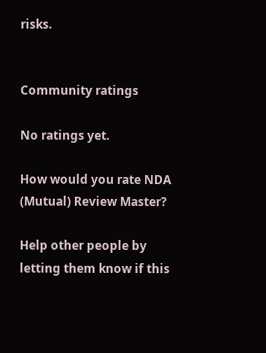risks.


Community ratings

No ratings yet.

How would you rate NDA (Mutual) Review Master?

Help other people by letting them know if this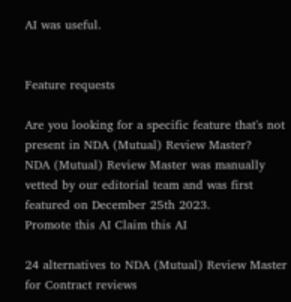AI was useful.


Feature requests

Are you looking for a specific feature that's not present in NDA (Mutual) Review Master?
NDA (Mutual) Review Master was manually vetted by our editorial team and was first featured on December 25th 2023.
Promote this AI Claim this AI

24 alternatives to NDA (Mutual) Review Master for Contract reviews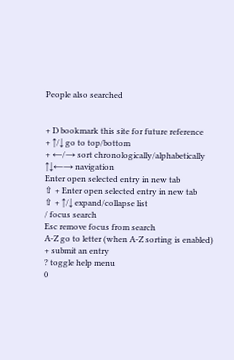People also searched


+ D bookmark this site for future reference
+ ↑/↓ go to top/bottom
+ ←/→ sort chronologically/alphabetically
↑↓←→ navigation
Enter open selected entry in new tab
⇧ + Enter open selected entry in new tab
⇧ + ↑/↓ expand/collapse list
/ focus search
Esc remove focus from search
A-Z go to letter (when A-Z sorting is enabled)
+ submit an entry
? toggle help menu
0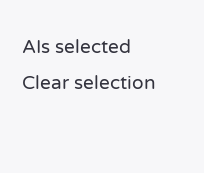AIs selected
Clear selection